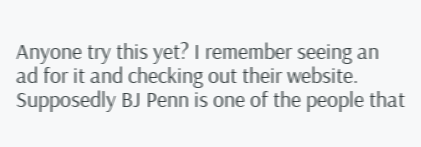Anyone try this yet? I remember seeing an ad for it and checking out their website. Supposedly BJ Penn is one of the people that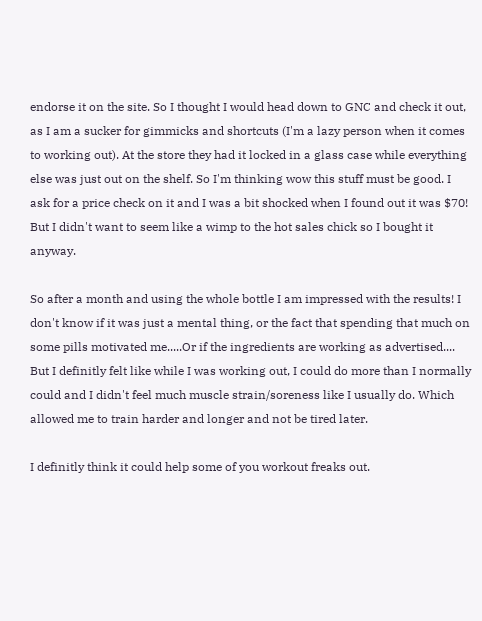endorse it on the site. So I thought I would head down to GNC and check it out, as I am a sucker for gimmicks and shortcuts (I'm a lazy person when it comes to working out). At the store they had it locked in a glass case while everything else was just out on the shelf. So I'm thinking wow this stuff must be good. I ask for a price check on it and I was a bit shocked when I found out it was $70! But I didn't want to seem like a wimp to the hot sales chick so I bought it anyway.

So after a month and using the whole bottle I am impressed with the results! I don't know if it was just a mental thing, or the fact that spending that much on some pills motivated me.....Or if the ingredients are working as advertised.... But I definitly felt like while I was working out, I could do more than I normally could and I didn't feel much muscle strain/soreness like I usually do. Which allowed me to train harder and longer and not be tired later.

I definitly think it could help some of you workout freaks out.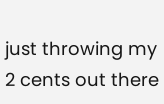just throwing my 2 cents out there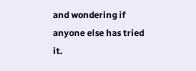and wondering if anyone else has tried it.